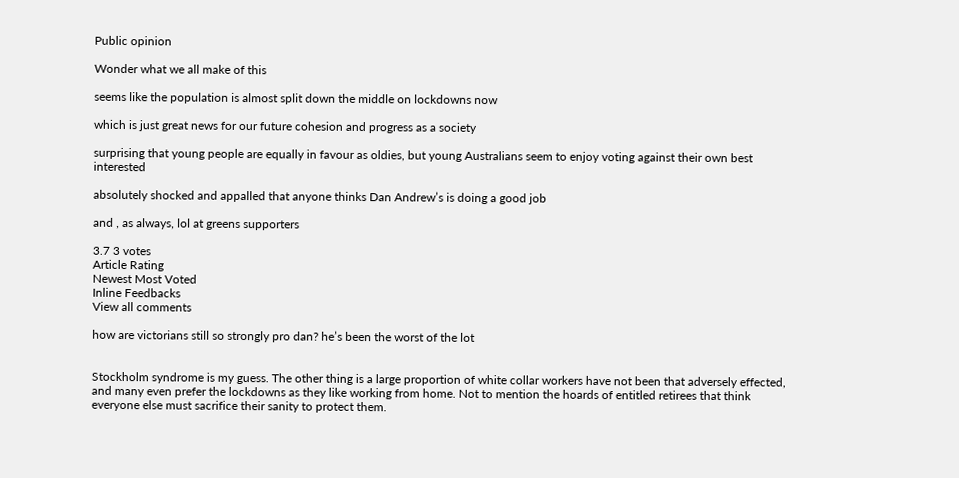Public opinion

Wonder what we all make of this

seems like the population is almost split down the middle on lockdowns now

which is just great news for our future cohesion and progress as a society

surprising that young people are equally in favour as oldies, but young Australians seem to enjoy voting against their own best interested

absolutely shocked and appalled that anyone thinks Dan Andrew’s is doing a good job

and , as always, lol at greens supporters

3.7 3 votes
Article Rating
Newest Most Voted
Inline Feedbacks
View all comments

how are victorians still so strongly pro dan? he’s been the worst of the lot


Stockholm syndrome is my guess. The other thing is a large proportion of white collar workers have not been that adversely effected, and many even prefer the lockdowns as they like working from home. Not to mention the hoards of entitled retirees that think everyone else must sacrifice their sanity to protect them.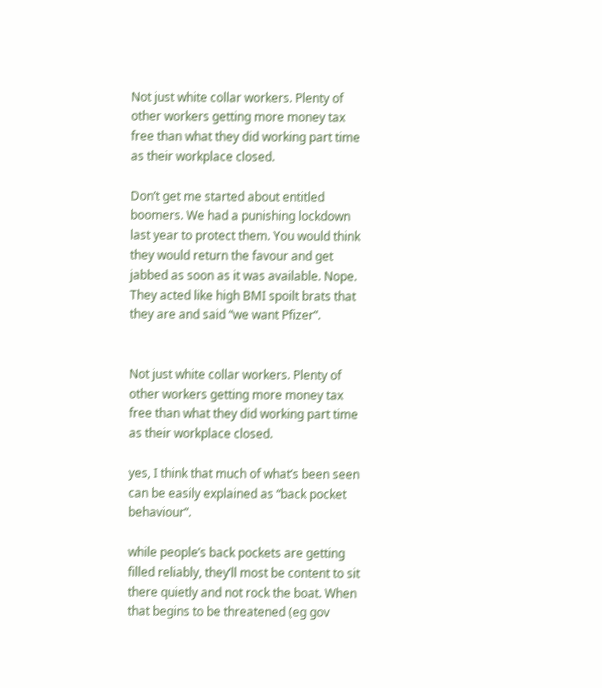Not just white collar workers. Plenty of other workers getting more money tax free than what they did working part time as their workplace closed.

Don’t get me started about entitled boomers. We had a punishing lockdown last year to protect them. You would think they would return the favour and get jabbed as soon as it was available. Nope. They acted like high BMI spoilt brats that they are and said “we want Pfizer”.


Not just white collar workers. Plenty of other workers getting more money tax free than what they did working part time as their workplace closed.

yes, I think that much of what’s been seen can be easily explained as “back pocket behaviour”.

while people’s back pockets are getting filled reliably, they’ll most be content to sit there quietly and not rock the boat. When that begins to be threatened (eg gov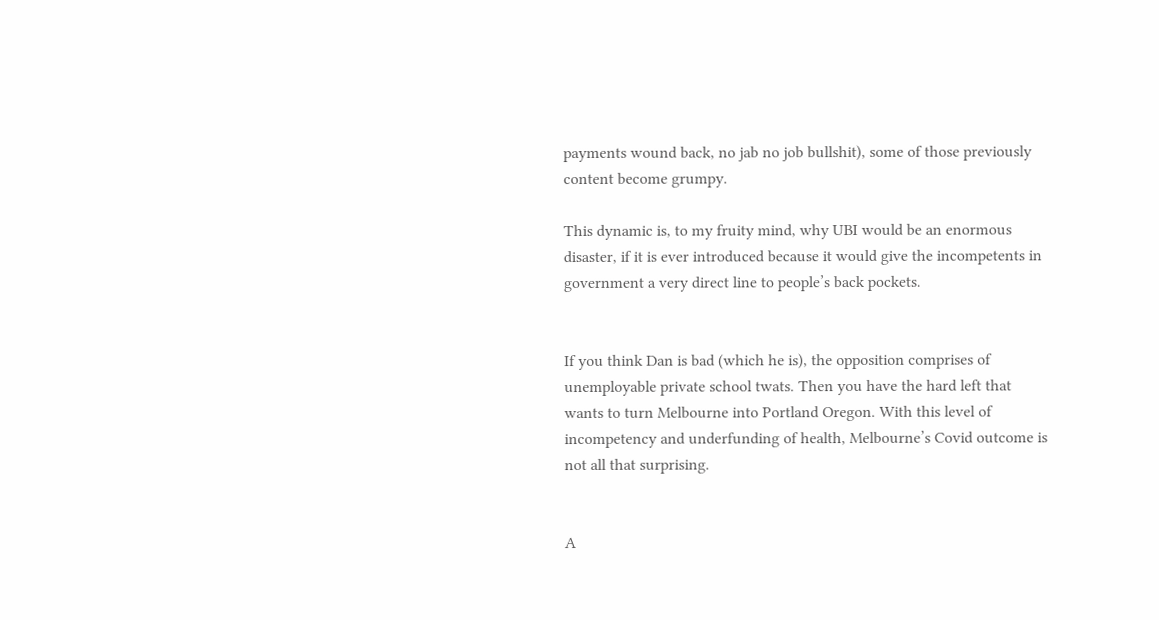payments wound back, no jab no job bullshit), some of those previously content become grumpy.

This dynamic is, to my fruity mind, why UBI would be an enormous disaster, if it is ever introduced because it would give the incompetents in government a very direct line to people’s back pockets.


If you think Dan is bad (which he is), the opposition comprises of unemployable private school twats. Then you have the hard left that wants to turn Melbourne into Portland Oregon. With this level of incompetency and underfunding of health, Melbourne’s Covid outcome is not all that surprising.


A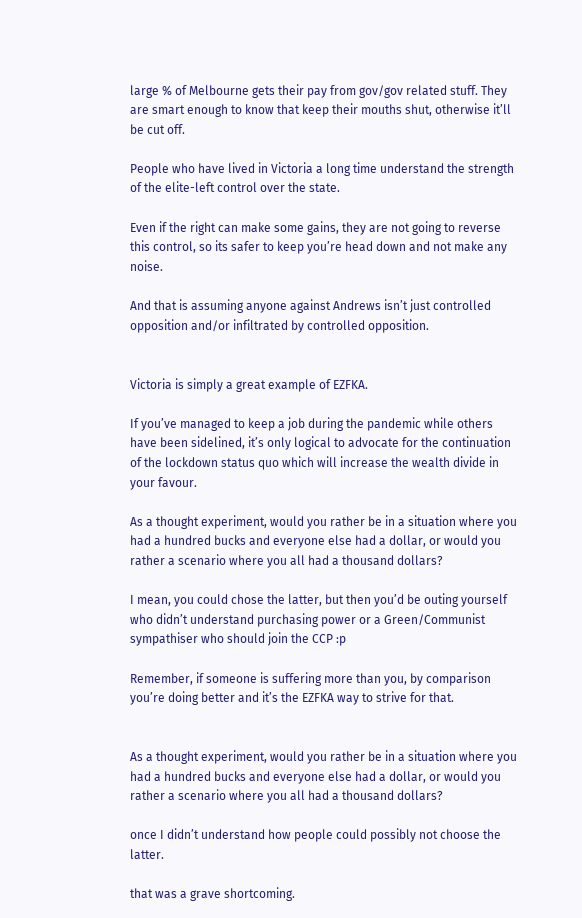large % of Melbourne gets their pay from gov/gov related stuff. They are smart enough to know that keep their mouths shut, otherwise it’ll be cut off.

People who have lived in Victoria a long time understand the strength of the elite-left control over the state.

Even if the right can make some gains, they are not going to reverse this control, so its safer to keep you’re head down and not make any noise.

And that is assuming anyone against Andrews isn’t just controlled opposition and/or infiltrated by controlled opposition.


Victoria is simply a great example of EZFKA.

If you’ve managed to keep a job during the pandemic while others have been sidelined, it’s only logical to advocate for the continuation of the lockdown status quo which will increase the wealth divide in your favour.

As a thought experiment, would you rather be in a situation where you had a hundred bucks and everyone else had a dollar, or would you rather a scenario where you all had a thousand dollars?

I mean, you could chose the latter, but then you’d be outing yourself who didn’t understand purchasing power or a Green/Communist sympathiser who should join the CCP :p

Remember, if someone is suffering more than you, by comparison you’re doing better and it’s the EZFKA way to strive for that.


As a thought experiment, would you rather be in a situation where you had a hundred bucks and everyone else had a dollar, or would you rather a scenario where you all had a thousand dollars?

once I didn’t understand how people could possibly not choose the latter.

that was a grave shortcoming.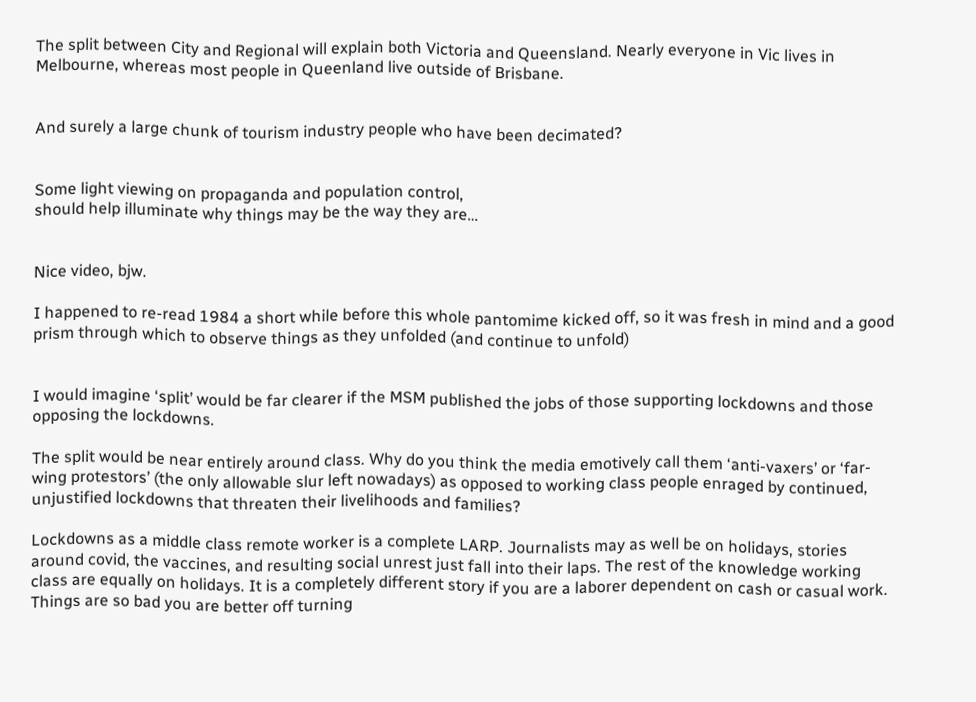The split between City and Regional will explain both Victoria and Queensland. Nearly everyone in Vic lives in Melbourne, whereas most people in Queenland live outside of Brisbane.


And surely a large chunk of tourism industry people who have been decimated?


Some light viewing on propaganda and population control,
should help illuminate why things may be the way they are…


Nice video, bjw.

I happened to re-read 1984 a short while before this whole pantomime kicked off, so it was fresh in mind and a good prism through which to observe things as they unfolded (and continue to unfold)


I would imagine ‘split’ would be far clearer if the MSM published the jobs of those supporting lockdowns and those opposing the lockdowns.

The split would be near entirely around class. Why do you think the media emotively call them ‘anti-vaxers’ or ‘far-wing protestors’ (the only allowable slur left nowadays) as opposed to working class people enraged by continued, unjustified lockdowns that threaten their livelihoods and families?

Lockdowns as a middle class remote worker is a complete LARP. Journalists may as well be on holidays, stories around covid, the vaccines, and resulting social unrest just fall into their laps. The rest of the knowledge working class are equally on holidays. It is a completely different story if you are a laborer dependent on cash or casual work. Things are so bad you are better off turning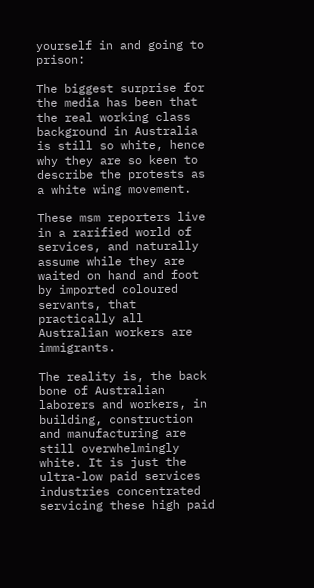yourself in and going to prison:

The biggest surprise for the media has been that the real working class background in Australia is still so white, hence why they are so keen to describe the protests as a white wing movement.

These msm reporters live in a rarified world of services, and naturally assume while they are waited on hand and foot by imported coloured servants, that practically all Australian workers are immigrants.

The reality is, the back bone of Australian laborers and workers, in building, construction and manufacturing are still overwhelmingly white. It is just the ultra-low paid services industries concentrated servicing these high paid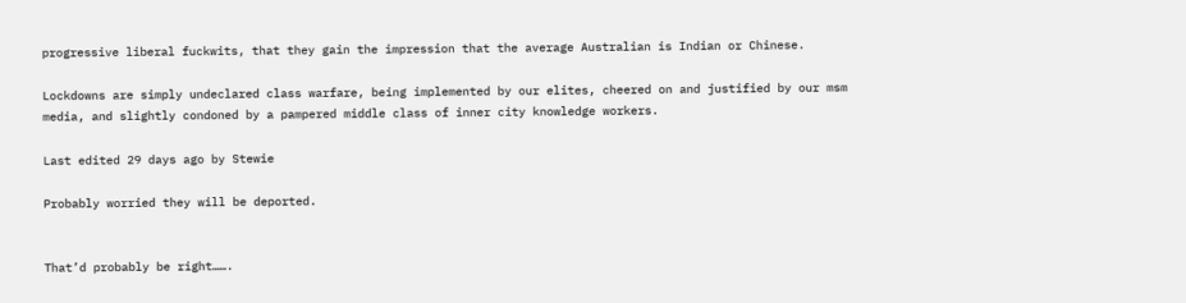progressive liberal fuckwits, that they gain the impression that the average Australian is Indian or Chinese.

Lockdowns are simply undeclared class warfare, being implemented by our elites, cheered on and justified by our msm media, and slightly condoned by a pampered middle class of inner city knowledge workers.

Last edited 29 days ago by Stewie

Probably worried they will be deported.


That’d probably be right…….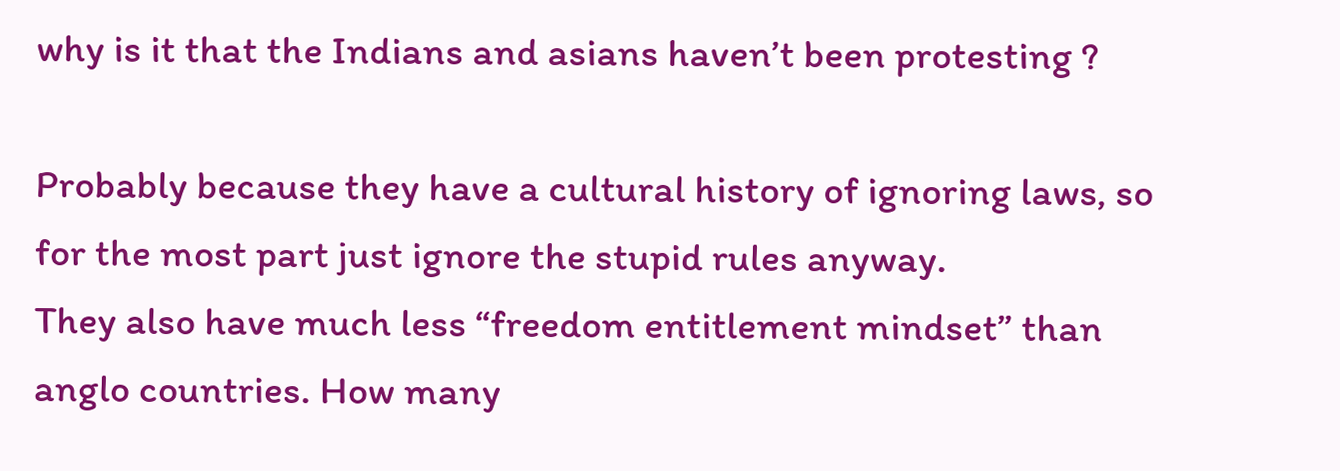why is it that the Indians and asians haven’t been protesting ?

Probably because they have a cultural history of ignoring laws, so for the most part just ignore the stupid rules anyway.
They also have much less “freedom entitlement mindset” than anglo countries. How many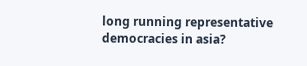long running representative democracies in asia?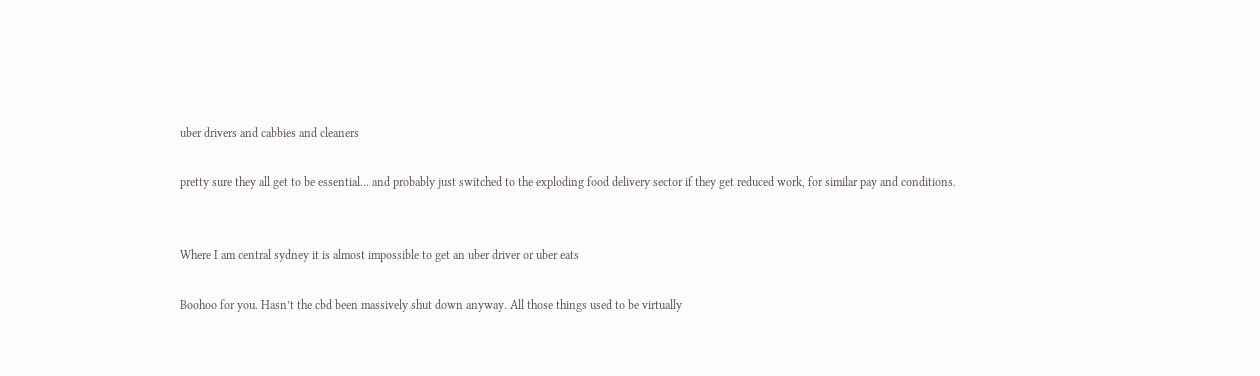uber drivers and cabbies and cleaners

pretty sure they all get to be essential… and probably just switched to the exploding food delivery sector if they get reduced work, for similar pay and conditions.


Where I am central sydney it is almost impossible to get an uber driver or uber eats

Boohoo for you. Hasn’t the cbd been massively shut down anyway. All those things used to be virtually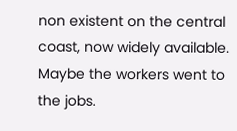non existent on the central coast, now widely available.
Maybe the workers went to the jobs.